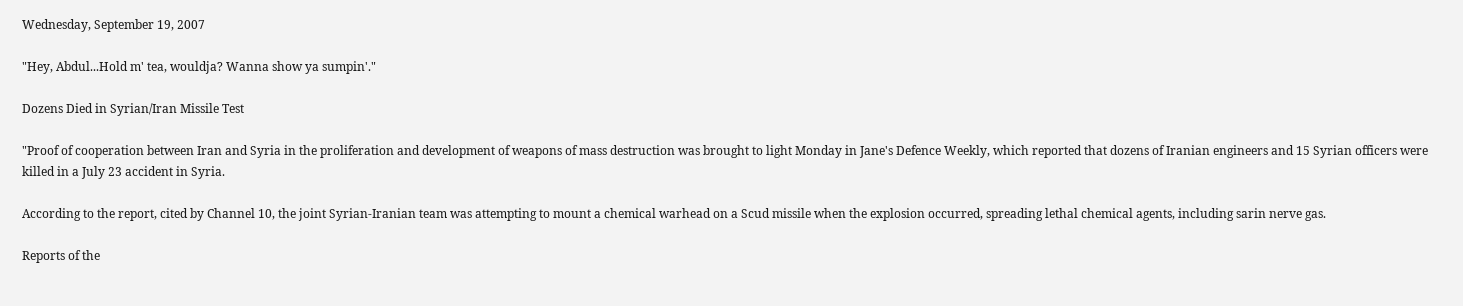Wednesday, September 19, 2007

"Hey, Abdul...Hold m' tea, wouldja? Wanna show ya sumpin'."

Dozens Died in Syrian/Iran Missile Test

"Proof of cooperation between Iran and Syria in the proliferation and development of weapons of mass destruction was brought to light Monday in Jane's Defence Weekly, which reported that dozens of Iranian engineers and 15 Syrian officers were killed in a July 23 accident in Syria.

According to the report, cited by Channel 10, the joint Syrian-Iranian team was attempting to mount a chemical warhead on a Scud missile when the explosion occurred, spreading lethal chemical agents, including sarin nerve gas.

Reports of the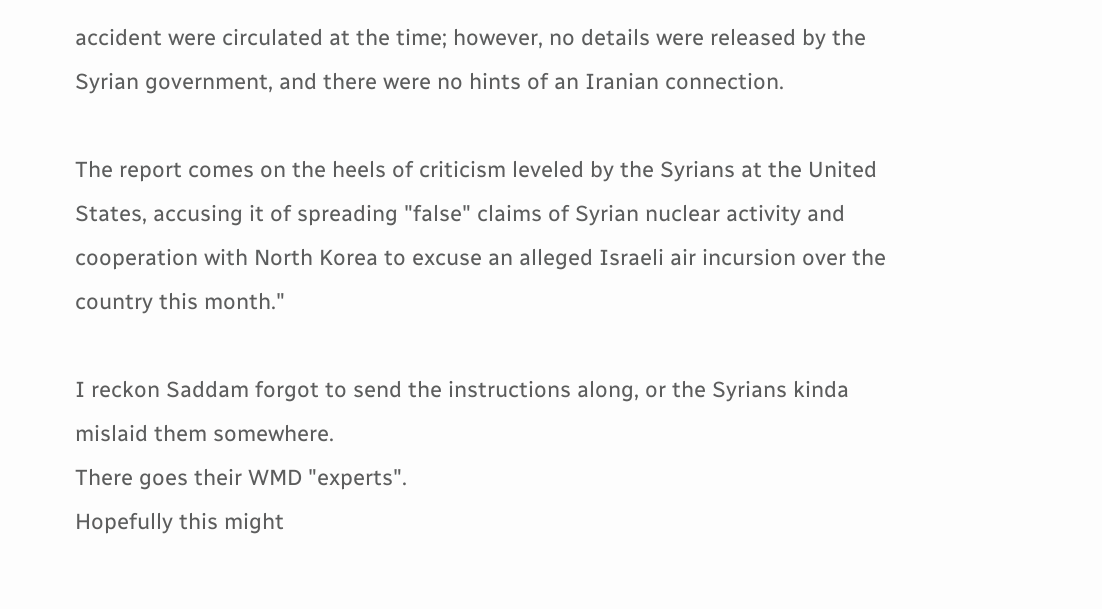accident were circulated at the time; however, no details were released by the Syrian government, and there were no hints of an Iranian connection.

The report comes on the heels of criticism leveled by the Syrians at the United States, accusing it of spreading "false" claims of Syrian nuclear activity and cooperation with North Korea to excuse an alleged Israeli air incursion over the country this month."

I reckon Saddam forgot to send the instructions along, or the Syrians kinda mislaid them somewhere.
There goes their WMD "experts".
Hopefully this might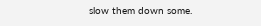slow them down some.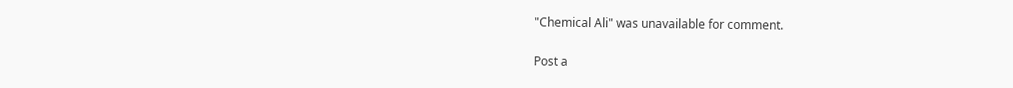"Chemical Ali" was unavailable for comment.


Post a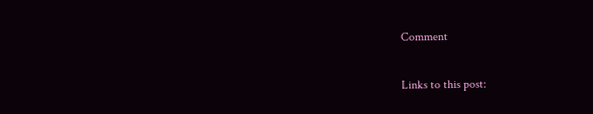Comment

Links to this post: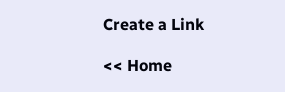Create a Link

<< Home